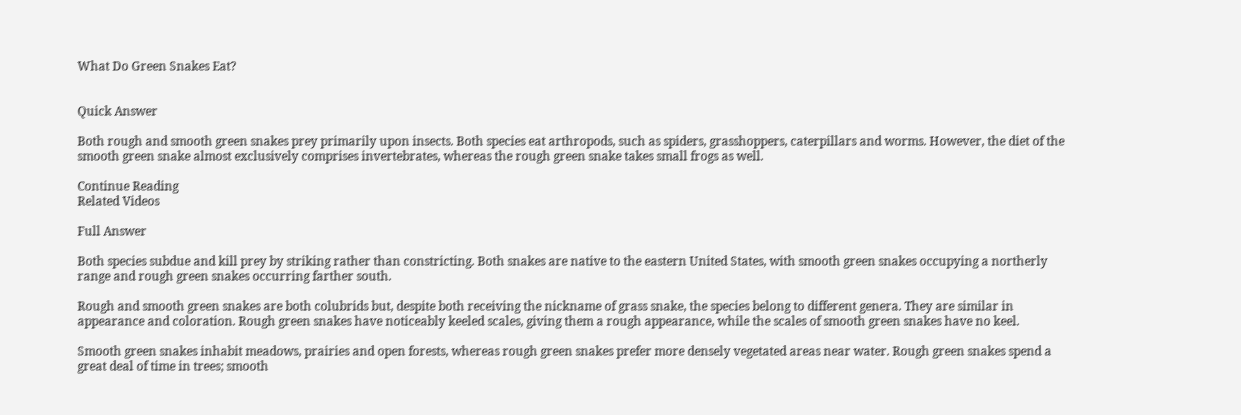What Do Green Snakes Eat?


Quick Answer

Both rough and smooth green snakes prey primarily upon insects. Both species eat arthropods, such as spiders, grasshoppers, caterpillars and worms. However, the diet of the smooth green snake almost exclusively comprises invertebrates, whereas the rough green snake takes small frogs as well.

Continue Reading
Related Videos

Full Answer

Both species subdue and kill prey by striking rather than constricting. Both snakes are native to the eastern United States, with smooth green snakes occupying a northerly range and rough green snakes occurring farther south.

Rough and smooth green snakes are both colubrids but, despite both receiving the nickname of grass snake, the species belong to different genera. They are similar in appearance and coloration. Rough green snakes have noticeably keeled scales, giving them a rough appearance, while the scales of smooth green snakes have no keel.

Smooth green snakes inhabit meadows, prairies and open forests, whereas rough green snakes prefer more densely vegetated areas near water. Rough green snakes spend a great deal of time in trees; smooth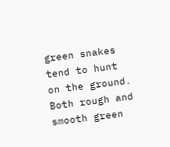green snakes tend to hunt on the ground. Both rough and smooth green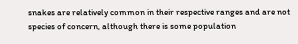snakes are relatively common in their respective ranges and are not species of concern, although there is some population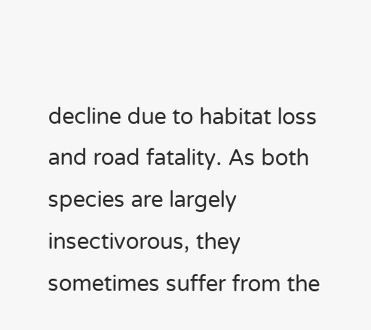decline due to habitat loss and road fatality. As both species are largely insectivorous, they sometimes suffer from the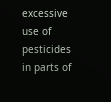excessive use of pesticides in parts of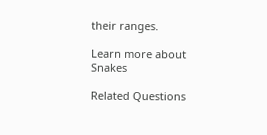their ranges.

Learn more about Snakes

Related Questions